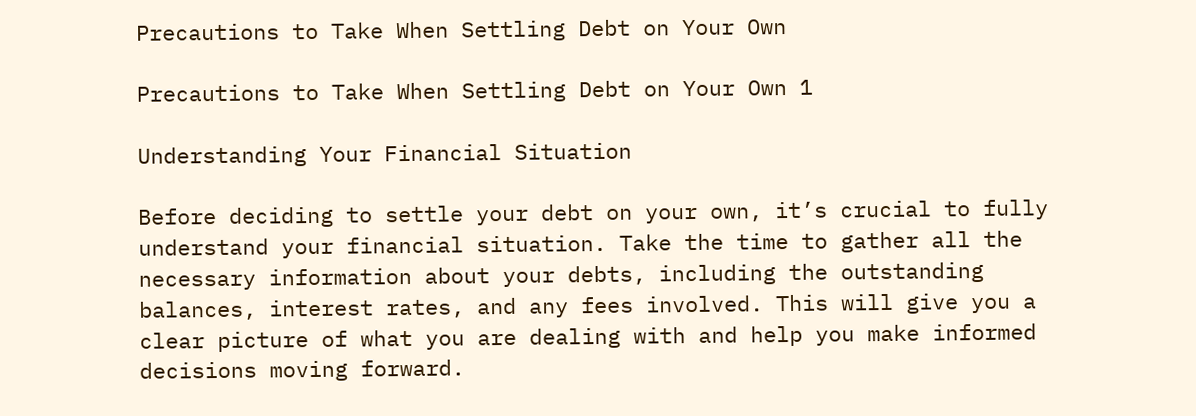Precautions to Take When Settling Debt on Your Own

Precautions to Take When Settling Debt on Your Own 1

Understanding Your Financial Situation

Before deciding to settle your debt on your own, it’s crucial to fully understand your financial situation. Take the time to gather all the necessary information about your debts, including the outstanding balances, interest rates, and any fees involved. This will give you a clear picture of what you are dealing with and help you make informed decisions moving forward.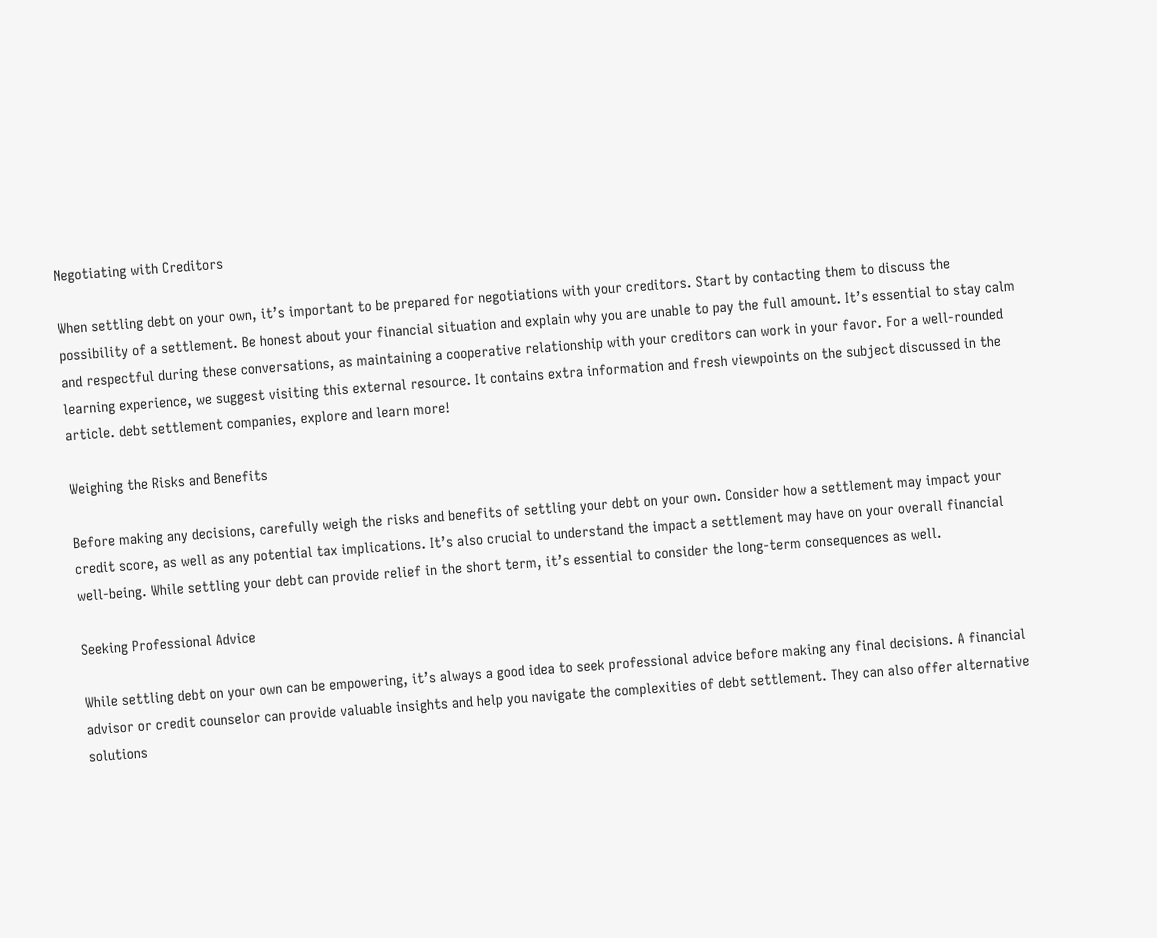Negotiating with Creditors

When settling debt on your own, it’s important to be prepared for negotiations with your creditors. Start by contacting them to discuss the possibility of a settlement. Be honest about your financial situation and explain why you are unable to pay the full amount. It’s essential to stay calm and respectful during these conversations, as maintaining a cooperative relationship with your creditors can work in your favor. For a well-rounded learning experience, we suggest visiting this external resource. It contains extra information and fresh viewpoints on the subject discussed in the article. debt settlement companies, explore and learn more!

Weighing the Risks and Benefits

Before making any decisions, carefully weigh the risks and benefits of settling your debt on your own. Consider how a settlement may impact your credit score, as well as any potential tax implications. It’s also crucial to understand the impact a settlement may have on your overall financial well-being. While settling your debt can provide relief in the short term, it’s essential to consider the long-term consequences as well.

Seeking Professional Advice

While settling debt on your own can be empowering, it’s always a good idea to seek professional advice before making any final decisions. A financial advisor or credit counselor can provide valuable insights and help you navigate the complexities of debt settlement. They can also offer alternative solutions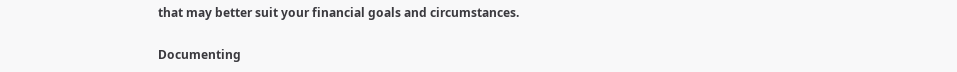that may better suit your financial goals and circumstances.

Documenting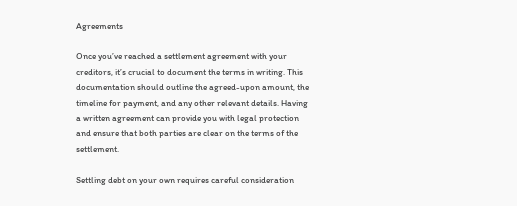Agreements

Once you’ve reached a settlement agreement with your creditors, it’s crucial to document the terms in writing. This documentation should outline the agreed-upon amount, the timeline for payment, and any other relevant details. Having a written agreement can provide you with legal protection and ensure that both parties are clear on the terms of the settlement.

Settling debt on your own requires careful consideration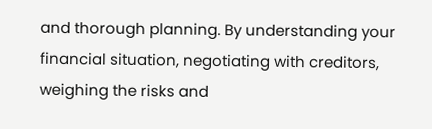and thorough planning. By understanding your financial situation, negotiating with creditors, weighing the risks and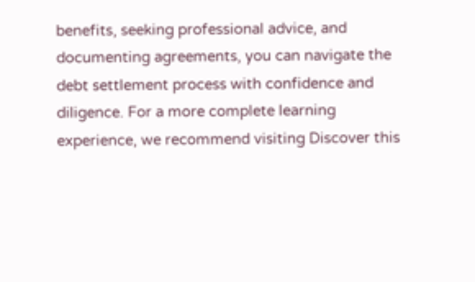benefits, seeking professional advice, and documenting agreements, you can navigate the debt settlement process with confidence and diligence. For a more complete learning experience, we recommend visiting Discover this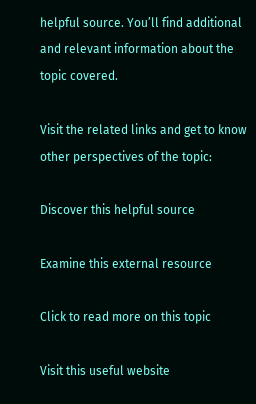helpful source. You’ll find additional and relevant information about the topic covered.

Visit the related links and get to know other perspectives of the topic:

Discover this helpful source

Examine this external resource

Click to read more on this topic

Visit this useful website